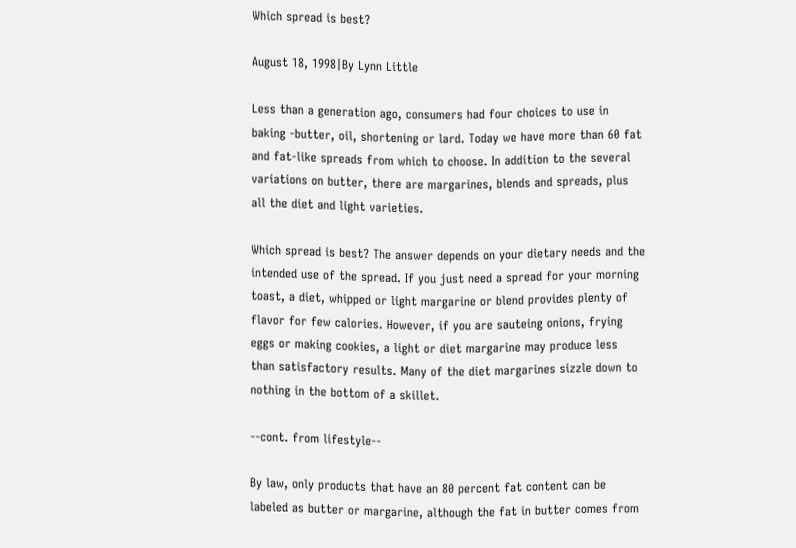Which spread is best?

August 18, 1998|By Lynn Little

Less than a generation ago, consumers had four choices to use in baking -butter, oil, shortening or lard. Today we have more than 60 fat and fat-like spreads from which to choose. In addition to the several variations on butter, there are margarines, blends and spreads, plus all the diet and light varieties.

Which spread is best? The answer depends on your dietary needs and the intended use of the spread. If you just need a spread for your morning toast, a diet, whipped or light margarine or blend provides plenty of flavor for few calories. However, if you are sauteing onions, frying eggs or making cookies, a light or diet margarine may produce less than satisfactory results. Many of the diet margarines sizzle down to nothing in the bottom of a skillet.

--cont. from lifestyle--

By law, only products that have an 80 percent fat content can be labeled as butter or margarine, although the fat in butter comes from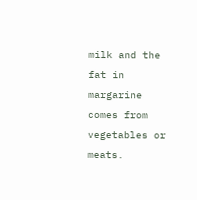milk and the fat in margarine comes from vegetables or meats.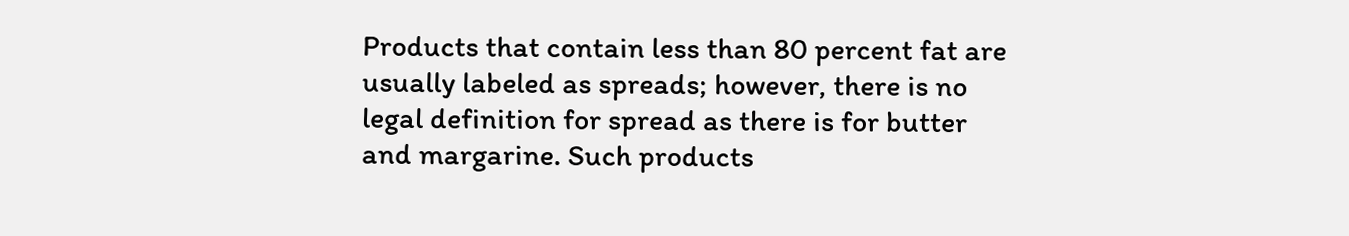Products that contain less than 80 percent fat are usually labeled as spreads; however, there is no legal definition for spread as there is for butter and margarine. Such products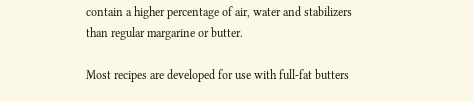contain a higher percentage of air, water and stabilizers than regular margarine or butter.

Most recipes are developed for use with full-fat butters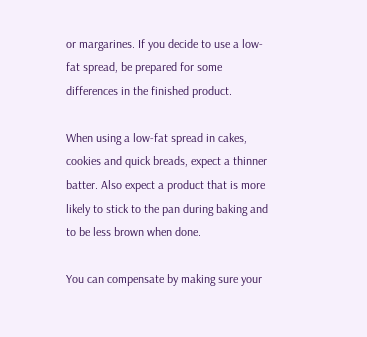or margarines. If you decide to use a low-fat spread, be prepared for some differences in the finished product.

When using a low-fat spread in cakes, cookies and quick breads, expect a thinner batter. Also expect a product that is more likely to stick to the pan during baking and to be less brown when done.

You can compensate by making sure your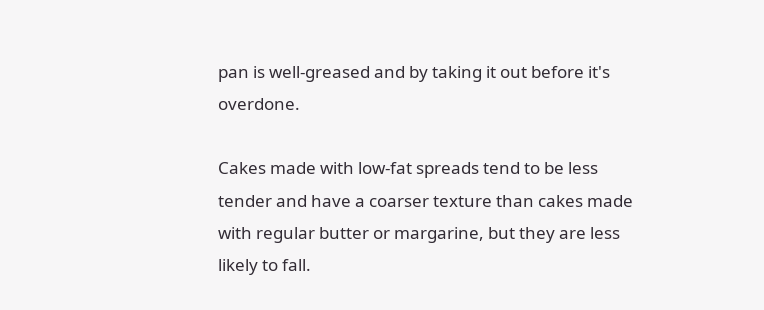pan is well-greased and by taking it out before it's overdone.

Cakes made with low-fat spreads tend to be less tender and have a coarser texture than cakes made with regular butter or margarine, but they are less likely to fall.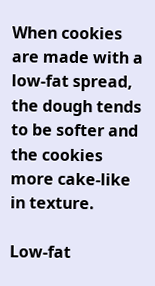When cookies are made with a low-fat spread, the dough tends to be softer and the cookies more cake-like in texture.

Low-fat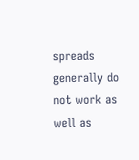spreads generally do not work as well as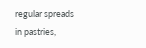regular spreads in pastries,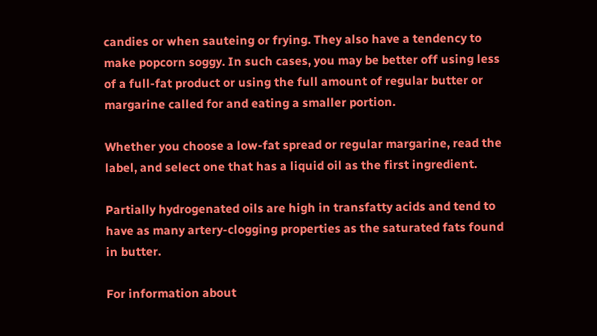candies or when sauteing or frying. They also have a tendency to make popcorn soggy. In such cases, you may be better off using less of a full-fat product or using the full amount of regular butter or margarine called for and eating a smaller portion.

Whether you choose a low-fat spread or regular margarine, read the label, and select one that has a liquid oil as the first ingredient.

Partially hydrogenated oils are high in transfatty acids and tend to have as many artery-clogging properties as the saturated fats found in butter.

For information about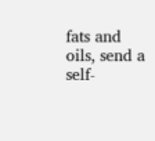fats and oils, send a self-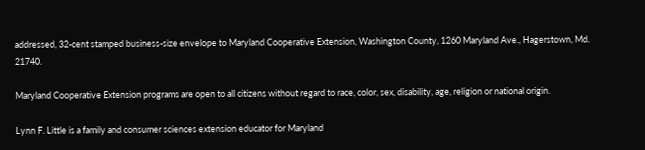addressed, 32-cent stamped business-size envelope to Maryland Cooperative Extension, Washington County, 1260 Maryland Ave., Hagerstown, Md. 21740.

Maryland Cooperative Extension programs are open to all citizens without regard to race, color, sex, disability, age, religion or national origin.

Lynn F. Little is a family and consumer sciences extension educator for Maryland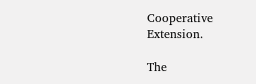Cooperative Extension.

The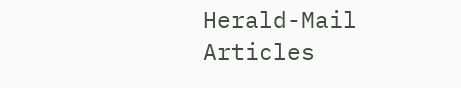Herald-Mail Articles